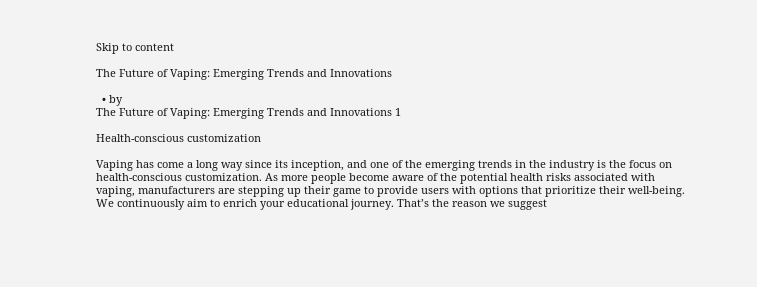Skip to content

The Future of Vaping: Emerging Trends and Innovations

  • by
The Future of Vaping: Emerging Trends and Innovations 1

Health-conscious customization

Vaping has come a long way since its inception, and one of the emerging trends in the industry is the focus on health-conscious customization. As more people become aware of the potential health risks associated with vaping, manufacturers are stepping up their game to provide users with options that prioritize their well-being. We continuously aim to enrich your educational journey. That’s the reason we suggest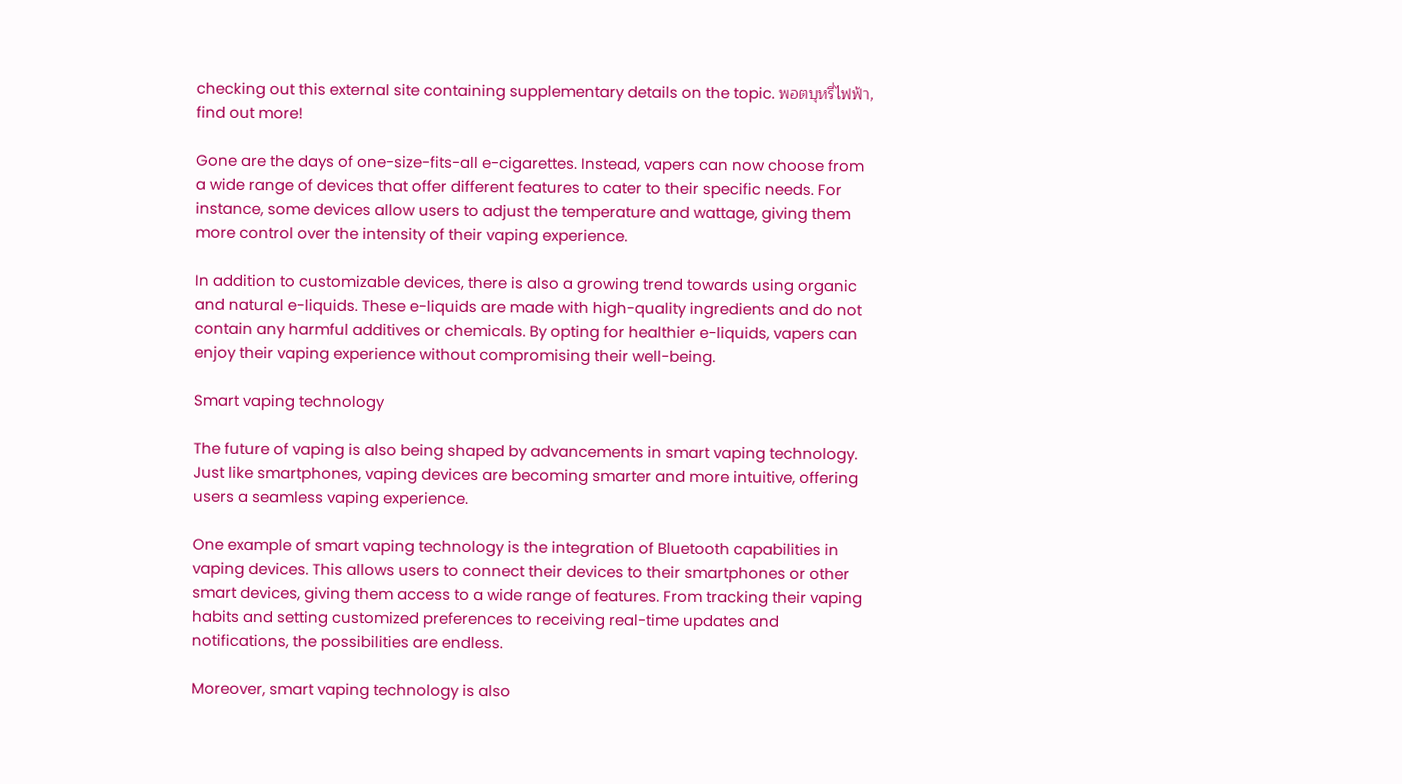checking out this external site containing supplementary details on the topic. พอตบุหรี่ไฟฟ้า, find out more!

Gone are the days of one-size-fits-all e-cigarettes. Instead, vapers can now choose from a wide range of devices that offer different features to cater to their specific needs. For instance, some devices allow users to adjust the temperature and wattage, giving them more control over the intensity of their vaping experience.

In addition to customizable devices, there is also a growing trend towards using organic and natural e-liquids. These e-liquids are made with high-quality ingredients and do not contain any harmful additives or chemicals. By opting for healthier e-liquids, vapers can enjoy their vaping experience without compromising their well-being.

Smart vaping technology

The future of vaping is also being shaped by advancements in smart vaping technology. Just like smartphones, vaping devices are becoming smarter and more intuitive, offering users a seamless vaping experience.

One example of smart vaping technology is the integration of Bluetooth capabilities in vaping devices. This allows users to connect their devices to their smartphones or other smart devices, giving them access to a wide range of features. From tracking their vaping habits and setting customized preferences to receiving real-time updates and notifications, the possibilities are endless.

Moreover, smart vaping technology is also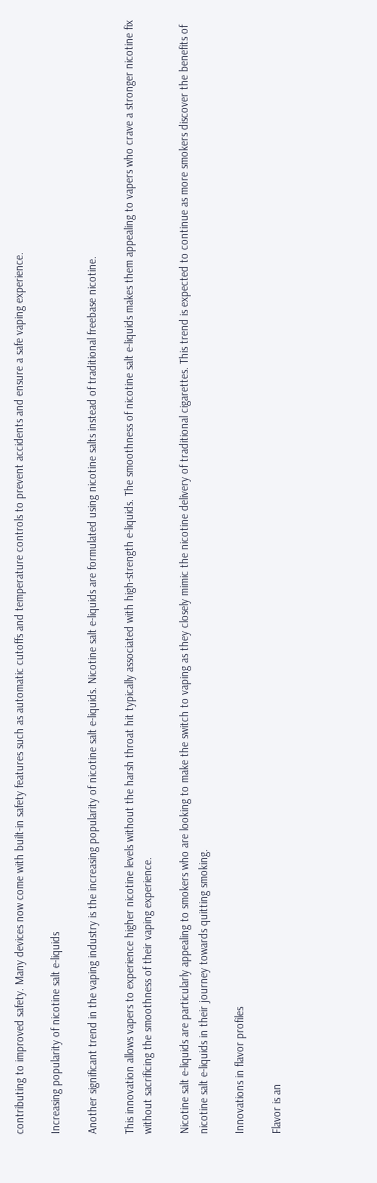contributing to improved safety. Many devices now come with built-in safety features such as automatic cutoffs and temperature controls to prevent accidents and ensure a safe vaping experience.

Increasing popularity of nicotine salt e-liquids

Another significant trend in the vaping industry is the increasing popularity of nicotine salt e-liquids. Nicotine salt e-liquids are formulated using nicotine salts instead of traditional freebase nicotine.

This innovation allows vapers to experience higher nicotine levels without the harsh throat hit typically associated with high-strength e-liquids. The smoothness of nicotine salt e-liquids makes them appealing to vapers who crave a stronger nicotine fix without sacrificing the smoothness of their vaping experience.

Nicotine salt e-liquids are particularly appealing to smokers who are looking to make the switch to vaping as they closely mimic the nicotine delivery of traditional cigarettes. This trend is expected to continue as more smokers discover the benefits of nicotine salt e-liquids in their journey towards quitting smoking.

Innovations in flavor profiles

Flavor is an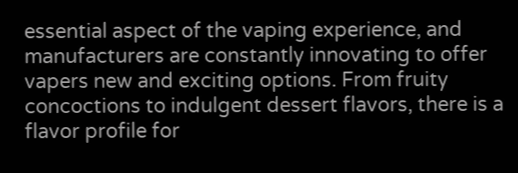essential aspect of the vaping experience, and manufacturers are constantly innovating to offer vapers new and exciting options. From fruity concoctions to indulgent dessert flavors, there is a flavor profile for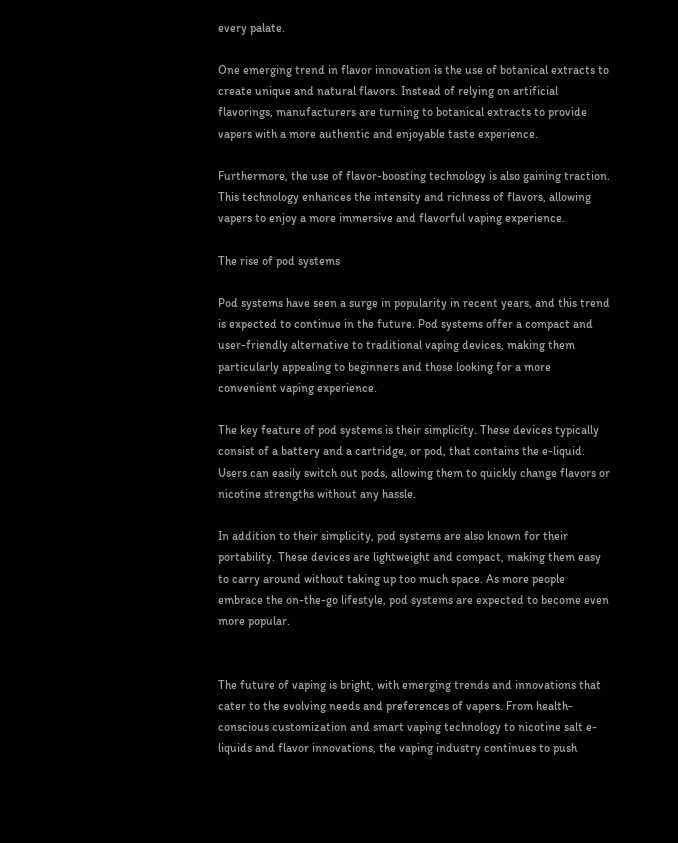every palate.

One emerging trend in flavor innovation is the use of botanical extracts to create unique and natural flavors. Instead of relying on artificial flavorings, manufacturers are turning to botanical extracts to provide vapers with a more authentic and enjoyable taste experience.

Furthermore, the use of flavor-boosting technology is also gaining traction. This technology enhances the intensity and richness of flavors, allowing vapers to enjoy a more immersive and flavorful vaping experience.

The rise of pod systems

Pod systems have seen a surge in popularity in recent years, and this trend is expected to continue in the future. Pod systems offer a compact and user-friendly alternative to traditional vaping devices, making them particularly appealing to beginners and those looking for a more convenient vaping experience.

The key feature of pod systems is their simplicity. These devices typically consist of a battery and a cartridge, or pod, that contains the e-liquid. Users can easily switch out pods, allowing them to quickly change flavors or nicotine strengths without any hassle.

In addition to their simplicity, pod systems are also known for their portability. These devices are lightweight and compact, making them easy to carry around without taking up too much space. As more people embrace the on-the-go lifestyle, pod systems are expected to become even more popular.


The future of vaping is bright, with emerging trends and innovations that cater to the evolving needs and preferences of vapers. From health-conscious customization and smart vaping technology to nicotine salt e-liquids and flavor innovations, the vaping industry continues to push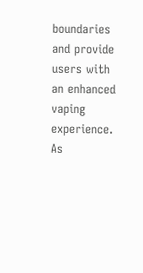boundaries and provide users with an enhanced vaping experience. As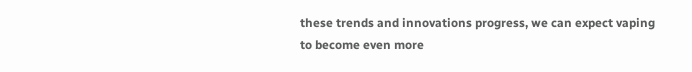these trends and innovations progress, we can expect vaping to become even more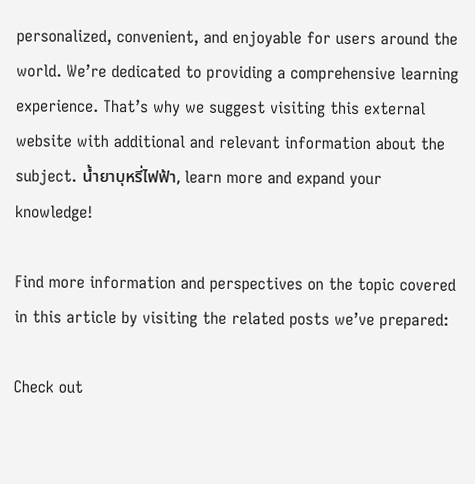personalized, convenient, and enjoyable for users around the world. We’re dedicated to providing a comprehensive learning experience. That’s why we suggest visiting this external website with additional and relevant information about the subject. น้ำยาบุหรี่ไฟฟ้า, learn more and expand your knowledge!

Find more information and perspectives on the topic covered in this article by visiting the related posts we’ve prepared:

Check out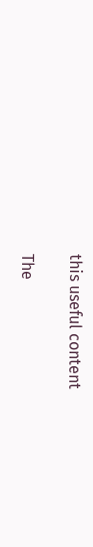this useful content

The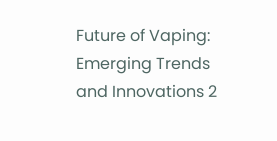Future of Vaping: Emerging Trends and Innovations 2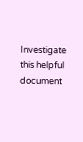Investigate this helpful document